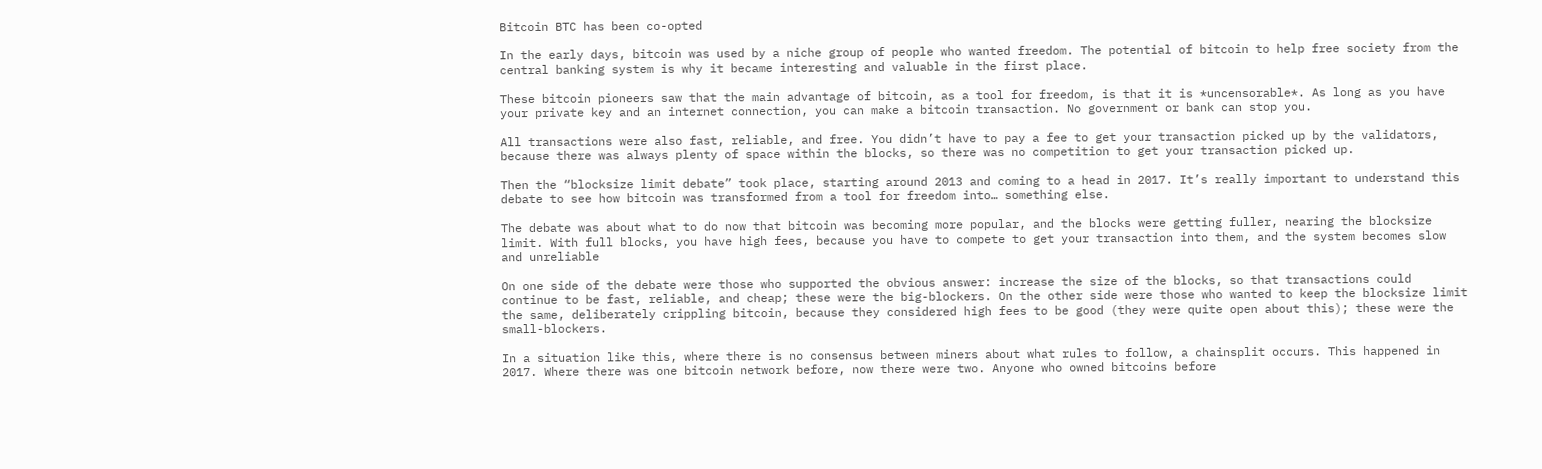Bitcoin BTC has been co-opted

In the early days, bitcoin was used by a niche group of people who wanted freedom. The potential of bitcoin to help free society from the central banking system is why it became interesting and valuable in the first place.

These bitcoin pioneers saw that the main advantage of bitcoin, as a tool for freedom, is that it is *uncensorable*. As long as you have your private key and an internet connection, you can make a bitcoin transaction. No government or bank can stop you.

All transactions were also fast, reliable, and free. You didn’t have to pay a fee to get your transaction picked up by the validators, because there was always plenty of space within the blocks, so there was no competition to get your transaction picked up.

Then the “blocksize limit debate” took place, starting around 2013 and coming to a head in 2017. It’s really important to understand this debate to see how bitcoin was transformed from a tool for freedom into… something else.

The debate was about what to do now that bitcoin was becoming more popular, and the blocks were getting fuller, nearing the blocksize limit. With full blocks, you have high fees, because you have to compete to get your transaction into them, and the system becomes slow and unreliable

On one side of the debate were those who supported the obvious answer: increase the size of the blocks, so that transactions could continue to be fast, reliable, and cheap; these were the big-blockers. On the other side were those who wanted to keep the blocksize limit the same, deliberately crippling bitcoin, because they considered high fees to be good (they were quite open about this); these were the small-blockers.

In a situation like this, where there is no consensus between miners about what rules to follow, a chainsplit occurs. This happened in 2017. Where there was one bitcoin network before, now there were two. Anyone who owned bitcoins before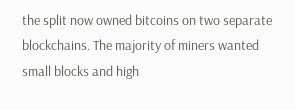the split now owned bitcoins on two separate blockchains. The majority of miners wanted small blocks and high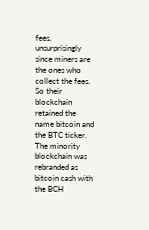fees, unsurprisingly since miners are the ones who collect the fees. So their blockchain retained the name bitcoin and the BTC ticker. The minority blockchain was rebranded as bitcoin cash with the BCH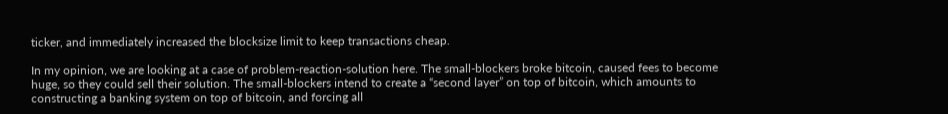ticker, and immediately increased the blocksize limit to keep transactions cheap.

In my opinion, we are looking at a case of problem-reaction-solution here. The small-blockers broke bitcoin, caused fees to become huge, so they could sell their solution. The small-blockers intend to create a “second layer” on top of bitcoin, which amounts to constructing a banking system on top of bitcoin, and forcing all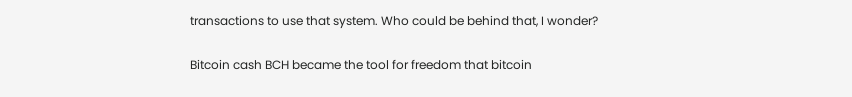transactions to use that system. Who could be behind that, I wonder?

Bitcoin cash BCH became the tool for freedom that bitcoin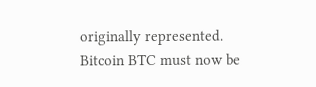originally represented. Bitcoin BTC must now be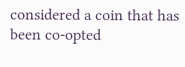considered a coin that has been co-opted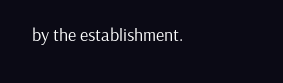by the establishment.